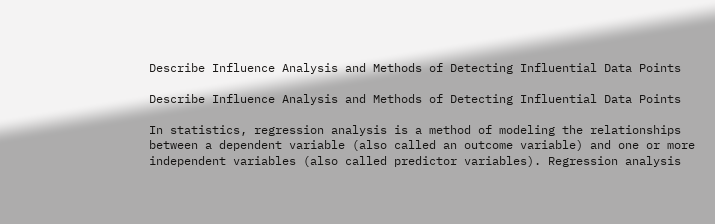Describe Influence Analysis and Methods of Detecting Influential Data Points

Describe Influence Analysis and Methods of Detecting Influential Data Points

In statistics, regression analysis is a method of modeling the relationships between a dependent variable (also called an outcome variable) and one or more independent variables (also called predictor variables). Regression analysis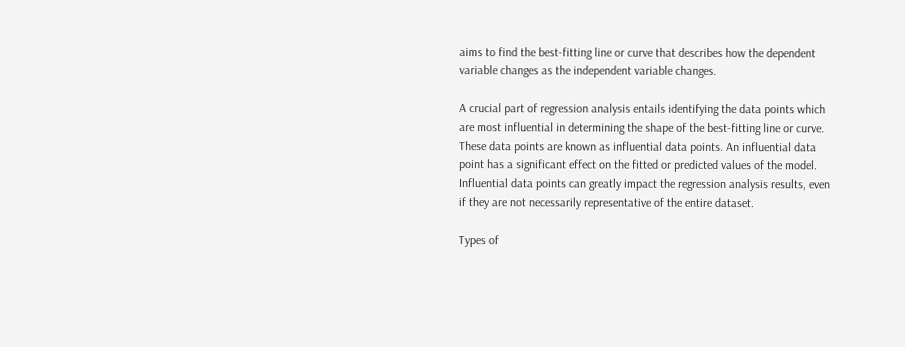aims to find the best-fitting line or curve that describes how the dependent variable changes as the independent variable changes.

A crucial part of regression analysis entails identifying the data points which are most influential in determining the shape of the best-fitting line or curve. These data points are known as influential data points. An influential data point has a significant effect on the fitted or predicted values of the model. Influential data points can greatly impact the regression analysis results, even if they are not necessarily representative of the entire dataset.

Types of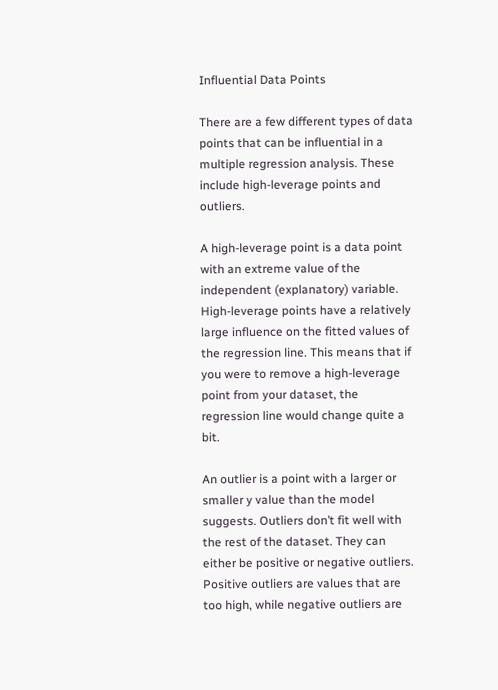Influential Data Points

There are a few different types of data points that can be influential in a multiple regression analysis. These include high-leverage points and outliers.

A high-leverage point is a data point with an extreme value of the independent (explanatory) variable. High-leverage points have a relatively large influence on the fitted values of the regression line. This means that if you were to remove a high-leverage point from your dataset, the regression line would change quite a bit.

An outlier is a point with a larger or smaller y value than the model suggests. Outliers don’t fit well with the rest of the dataset. They can either be positive or negative outliers. Positive outliers are values that are too high, while negative outliers are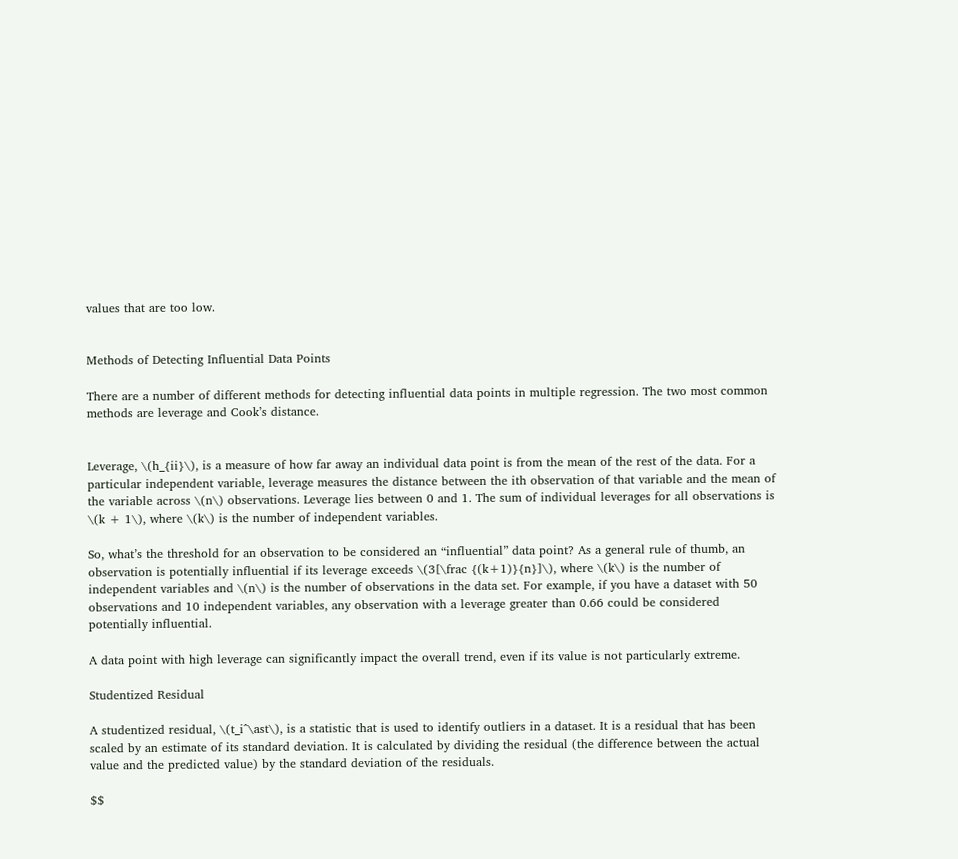values that are too low.


Methods of Detecting Influential Data Points

There are a number of different methods for detecting influential data points in multiple regression. The two most common methods are leverage and Cook’s distance.


Leverage, \(h_{ii}\), is a measure of how far away an individual data point is from the mean of the rest of the data. For a particular independent variable, leverage measures the distance between the ith observation of that variable and the mean of the variable across \(n\) observations. Leverage lies between 0 and 1. The sum of individual leverages for all observations is \(k + 1\), where \(k\) is the number of independent variables.

So, what’s the threshold for an observation to be considered an “influential” data point? As a general rule of thumb, an observation is potentially influential if its leverage exceeds \(3[\frac {(k+1)}{n}]\), where \(k\) is the number of independent variables and \(n\) is the number of observations in the data set. For example, if you have a dataset with 50 observations and 10 independent variables, any observation with a leverage greater than 0.66 could be considered potentially influential.

A data point with high leverage can significantly impact the overall trend, even if its value is not particularly extreme.

Studentized Residual

A studentized residual, \(t_i^\ast\), is a statistic that is used to identify outliers in a dataset. It is a residual that has been scaled by an estimate of its standard deviation. It is calculated by dividing the residual (the difference between the actual value and the predicted value) by the standard deviation of the residuals.

$$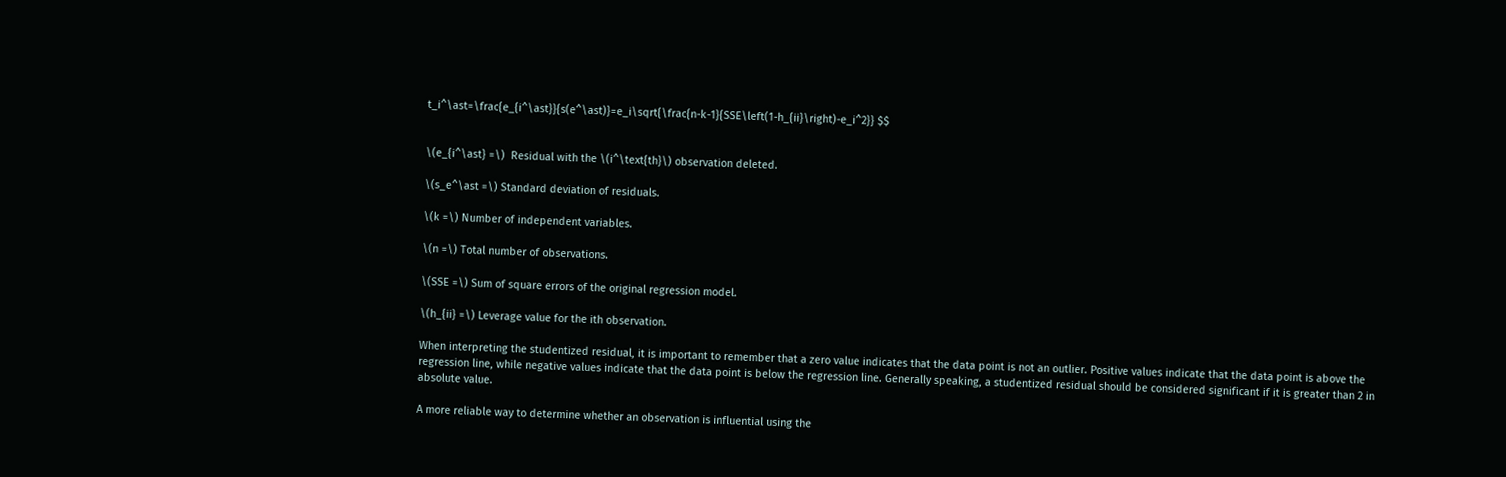t_i^\ast=\frac{e_{i^\ast}}{s(e^\ast)}=e_i\sqrt{\frac{n-k-1}{SSE\left(1-h_{ii}\right)-e_i^2}} $$


\(e_{i^\ast} =\)  Residual with the \(i^\text{th}\) observation deleted.

\(s_e^\ast =\) Standard deviation of residuals.

\(k =\) Number of independent variables.

\(n =\) Total number of observations.

\(SSE =\) Sum of square errors of the original regression model.

\(h_{ii} =\) Leverage value for the ith observation.

When interpreting the studentized residual, it is important to remember that a zero value indicates that the data point is not an outlier. Positive values indicate that the data point is above the regression line, while negative values indicate that the data point is below the regression line. Generally speaking, a studentized residual should be considered significant if it is greater than 2 in absolute value.

A more reliable way to determine whether an observation is influential using the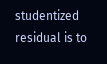studentized residual is to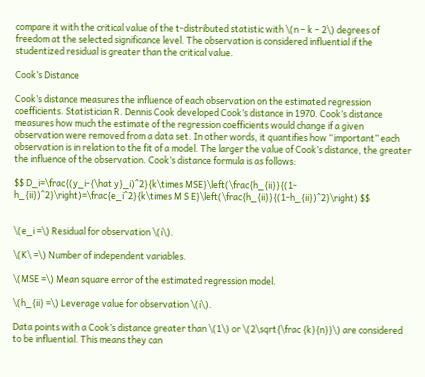compare it with the critical value of the t-distributed statistic with \(n – k – 2\) degrees of freedom at the selected significance level. The observation is considered influential if the studentized residual is greater than the critical value.

Cook’s Distance

Cook’s distance measures the influence of each observation on the estimated regression coefficients. Statistician R. Dennis Cook developed Cook’s distance in 1970. Cook’s distance measures how much the estimate of the regression coefficients would change if a given observation were removed from a data set. In other words, it quantifies how “important” each observation is in relation to the fit of a model. The larger the value of Cook’s distance, the greater the influence of the observation. Cook’s distance formula is as follows:

$$ D_i=\frac{(y_i-{\hat y}_i)^2}{k\times MSE}\left(\frac{h_{ii}}{(1-h_{ii})^2}\right)=\frac{e_i^2}{k\times M S E}\left(\frac{h_{ii}}{(1-h_{ii})^2}\right) $$


\(e_i =\) Residual for observation \(i\).

\(K\ =\) Number of independent variables.

\(MSE =\) Mean square error of the estimated regression model.

\(h_{ii} =\) Leverage value for observation \(i\).

Data points with a Cook’s distance greater than \(1\) or \(2\sqrt{\frac {k}{n}}\) are considered to be influential. This means they can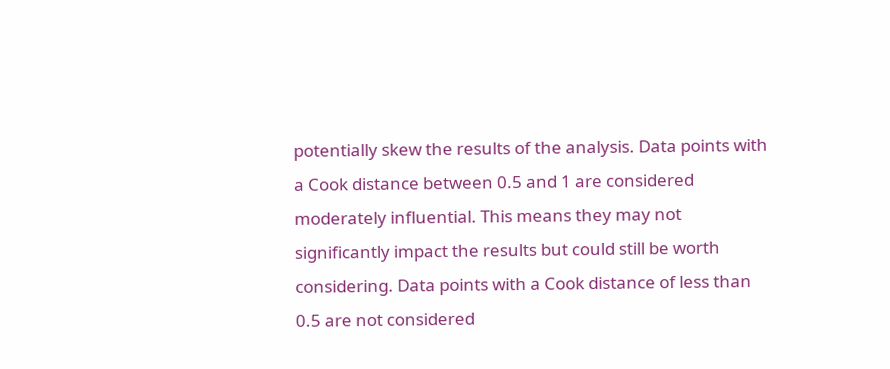potentially skew the results of the analysis. Data points with a Cook distance between 0.5 and 1 are considered moderately influential. This means they may not significantly impact the results but could still be worth considering. Data points with a Cook distance of less than 0.5 are not considered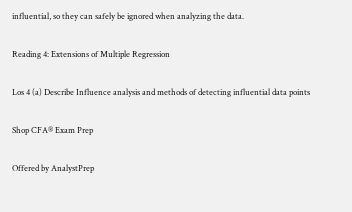influential, so they can safely be ignored when analyzing the data.

Reading 4: Extensions of Multiple Regression

Los 4 (a) Describe Influence analysis and methods of detecting influential data points

Shop CFA® Exam Prep

Offered by AnalystPrep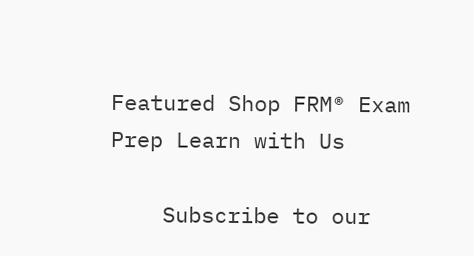Featured Shop FRM® Exam Prep Learn with Us

    Subscribe to our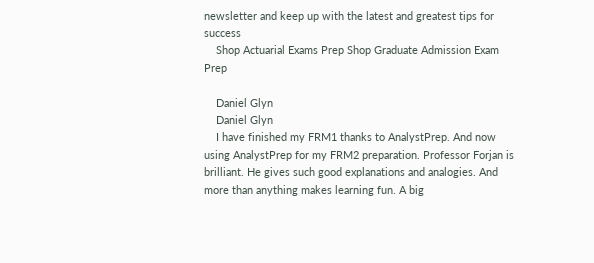newsletter and keep up with the latest and greatest tips for success
    Shop Actuarial Exams Prep Shop Graduate Admission Exam Prep

    Daniel Glyn
    Daniel Glyn
    I have finished my FRM1 thanks to AnalystPrep. And now using AnalystPrep for my FRM2 preparation. Professor Forjan is brilliant. He gives such good explanations and analogies. And more than anything makes learning fun. A big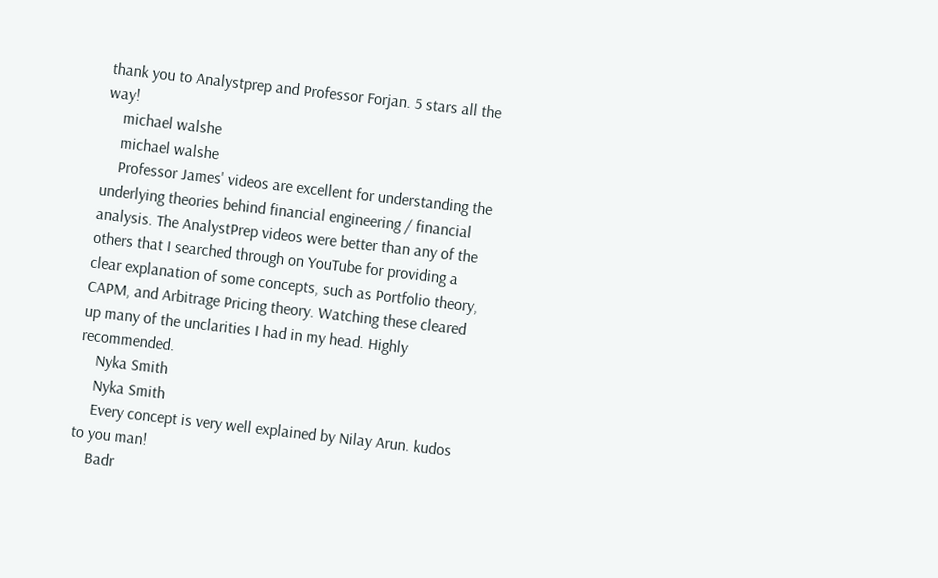thank you to Analystprep and Professor Forjan. 5 stars all the way!
    michael walshe
    michael walshe
    Professor James' videos are excellent for understanding the underlying theories behind financial engineering / financial analysis. The AnalystPrep videos were better than any of the others that I searched through on YouTube for providing a clear explanation of some concepts, such as Portfolio theory, CAPM, and Arbitrage Pricing theory. Watching these cleared up many of the unclarities I had in my head. Highly recommended.
    Nyka Smith
    Nyka Smith
    Every concept is very well explained by Nilay Arun. kudos to you man!
    Badr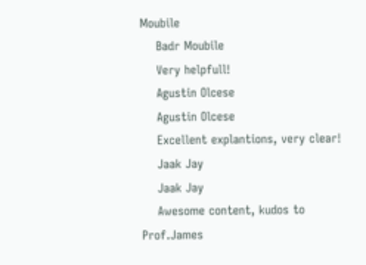Moubile
    Badr Moubile
    Very helpfull!
    Agustin Olcese
    Agustin Olcese
    Excellent explantions, very clear!
    Jaak Jay
    Jaak Jay
    Awesome content, kudos to Prof.James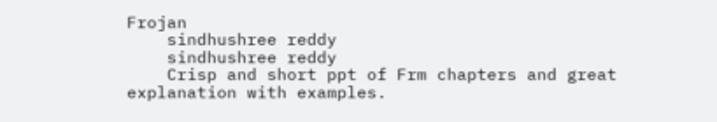Frojan
    sindhushree reddy
    sindhushree reddy
    Crisp and short ppt of Frm chapters and great explanation with examples.